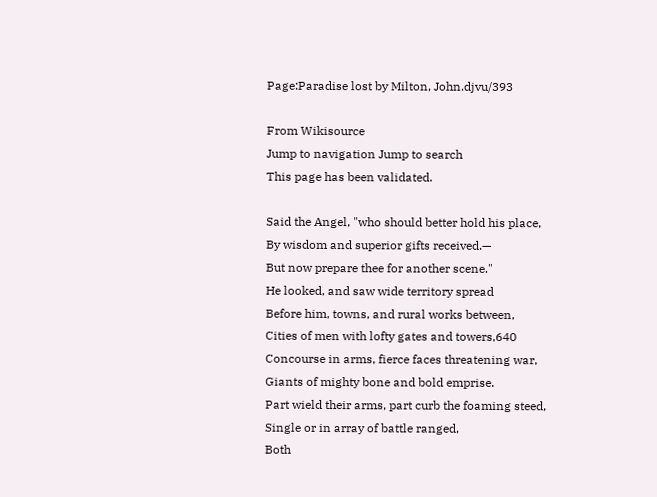Page:Paradise lost by Milton, John.djvu/393

From Wikisource
Jump to navigation Jump to search
This page has been validated.

Said the Angel, "who should better hold his place,
By wisdom and superior gifts received.—
But now prepare thee for another scene."
He looked, and saw wide territory spread
Before him, towns, and rural works between,
Cities of men with lofty gates and towers,640
Concourse in arms, fierce faces threatening war,
Giants of mighty bone and bold emprise.
Part wield their arms, part curb the foaming steed,
Single or in array of battle ranged,
Both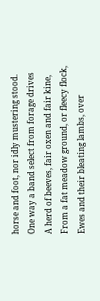horse and foot, nor idly mustering stood.
One way a band select from forage drives
A herd of beeves, fair oxen and fair kine,
From a fat meadow ground, or fleecy flock,
Ewes and their bleating lambs, over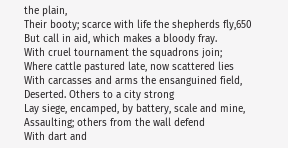the plain,
Their booty; scarce with life the shepherds fly,650
But call in aid, which makes a bloody fray.
With cruel tournament the squadrons join;
Where cattle pastured late, now scattered lies
With carcasses and arms the ensanguined field,
Deserted. Others to a city strong
Lay siege, encamped, by battery, scale and mine,
Assaulting; others from the wall defend
With dart and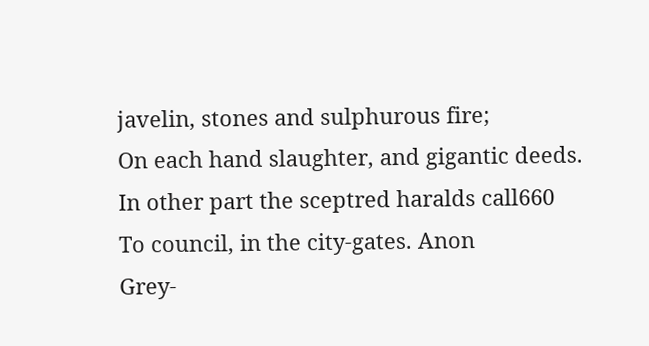javelin, stones and sulphurous fire;
On each hand slaughter, and gigantic deeds.
In other part the sceptred haralds call660
To council, in the city-gates. Anon
Grey-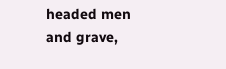headed men and grave,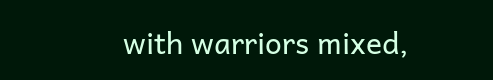with warriors mixed,